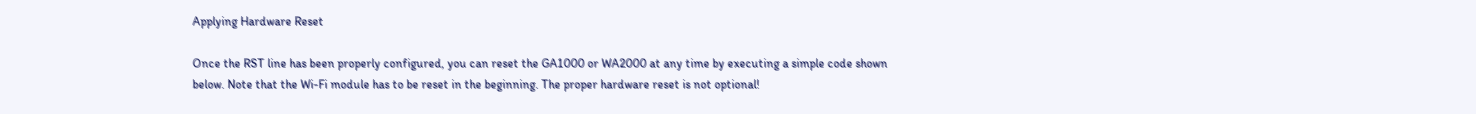Applying Hardware Reset

Once the RST line has been properly configured, you can reset the GA1000 or WA2000 at any time by executing a simple code shown below. Note that the Wi-Fi module has to be reset in the beginning. The proper hardware reset is not optional!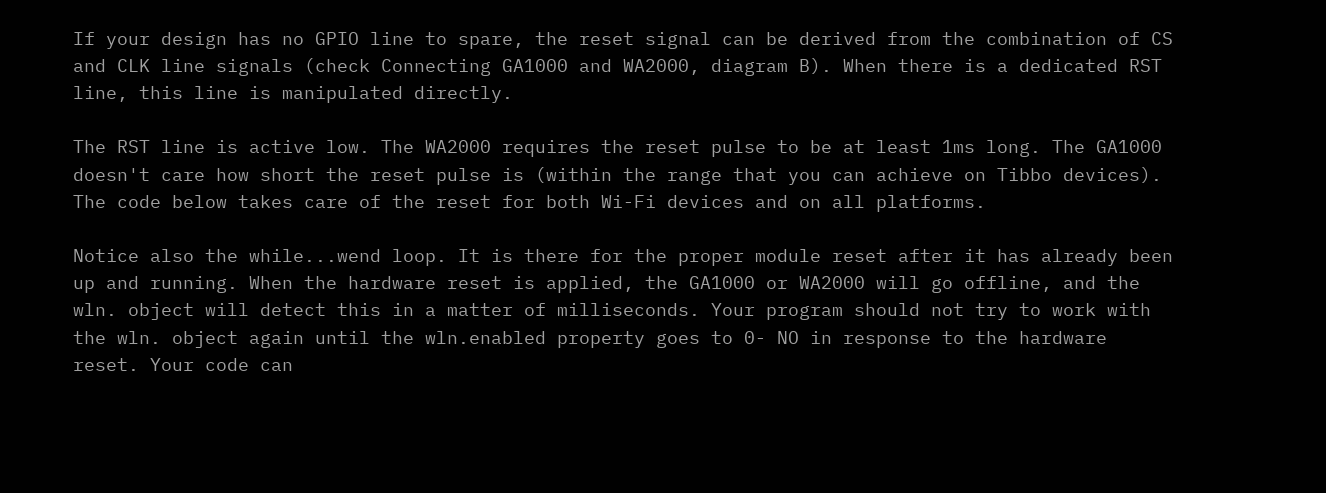If your design has no GPIO line to spare, the reset signal can be derived from the combination of CS and CLK line signals (check Connecting GA1000 and WA2000, diagram B). When there is a dedicated RST line, this line is manipulated directly.

The RST line is active low. The WA2000 requires the reset pulse to be at least 1ms long. The GA1000 doesn't care how short the reset pulse is (within the range that you can achieve on Tibbo devices). The code below takes care of the reset for both Wi-Fi devices and on all platforms.

Notice also the while...wend loop. It is there for the proper module reset after it has already been up and running. When the hardware reset is applied, the GA1000 or WA2000 will go offline, and the wln. object will detect this in a matter of milliseconds. Your program should not try to work with the wln. object again until the wln.enabled property goes to 0- NO in response to the hardware reset. Your code can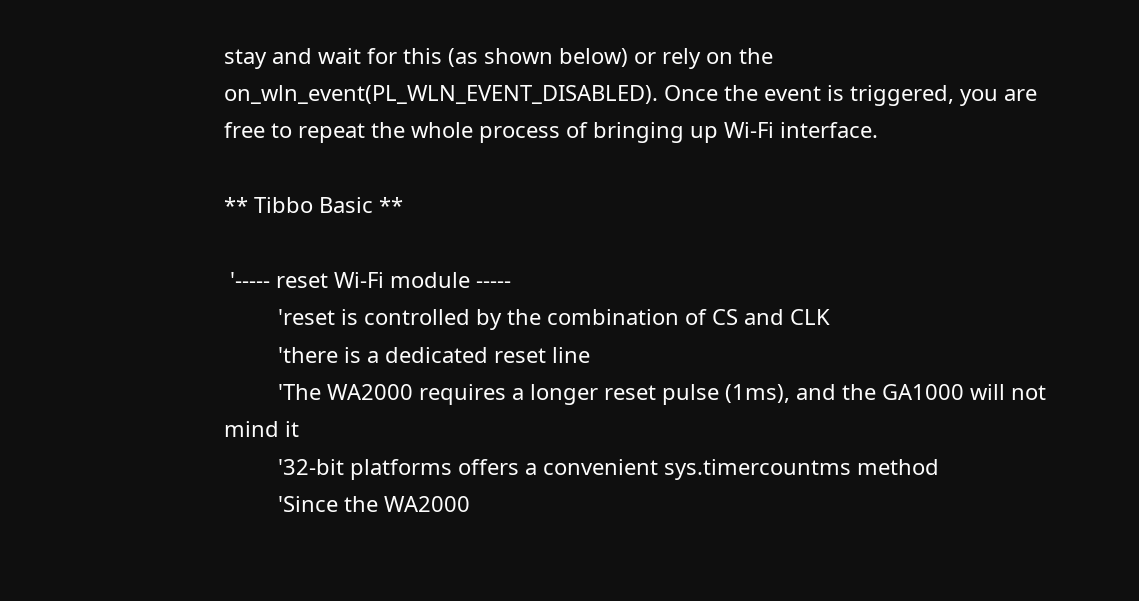stay and wait for this (as shown below) or rely on the on_wln_event(PL_WLN_EVENT_DISABLED). Once the event is triggered, you are free to repeat the whole process of bringing up Wi-Fi interface.

** Tibbo Basic **

 '----- reset Wi-Fi module -----
         'reset is controlled by the combination of CS and CLK
         'there is a dedicated reset line
         'The WA2000 requires a longer reset pulse (1ms), and the GA1000 will not mind it
         '32-bit platforms offers a convenient sys.timercountms method
         'Since the WA2000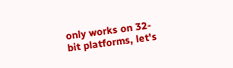only works on 32-bit platforms, let's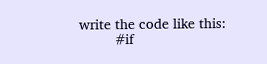write the code like this:
         #if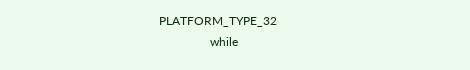PLATFORM_TYPE_32
                 while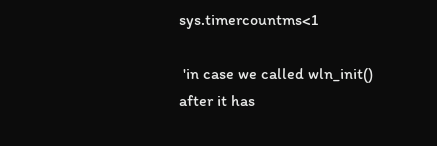sys.timercountms<1

 'in case we called wln_init() after it has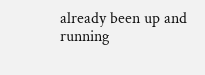already been up and running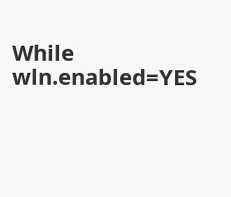While wln.enabled=YES